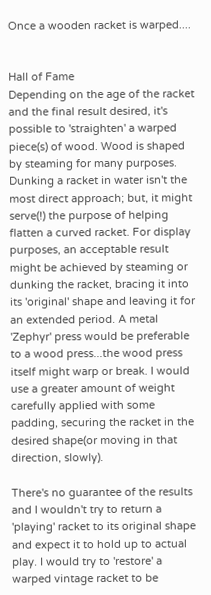Once a wooden racket is warped....


Hall of Fame
Depending on the age of the racket and the final result desired, it's possible to 'straighten' a warped piece(s) of wood. Wood is shaped by steaming for many purposes. Dunking a racket in water isn't the most direct approach; but, it might serve(!) the purpose of helping flatten a curved racket. For display purposes, an acceptable result might be achieved by steaming or dunking the racket, bracing it into its 'original' shape and leaving it for an extended period. A metal 'Zephyr' press would be preferable to a wood press...the wood press itself might warp or break. I would use a greater amount of weight carefully applied with some padding, securing the racket in the desired shape(or moving in that direction, slowly).

There's no guarantee of the results and I wouldn't try to return a 'playing' racket to its original shape and expect it to hold up to actual play. I would try to 'restore' a warped vintage racket to be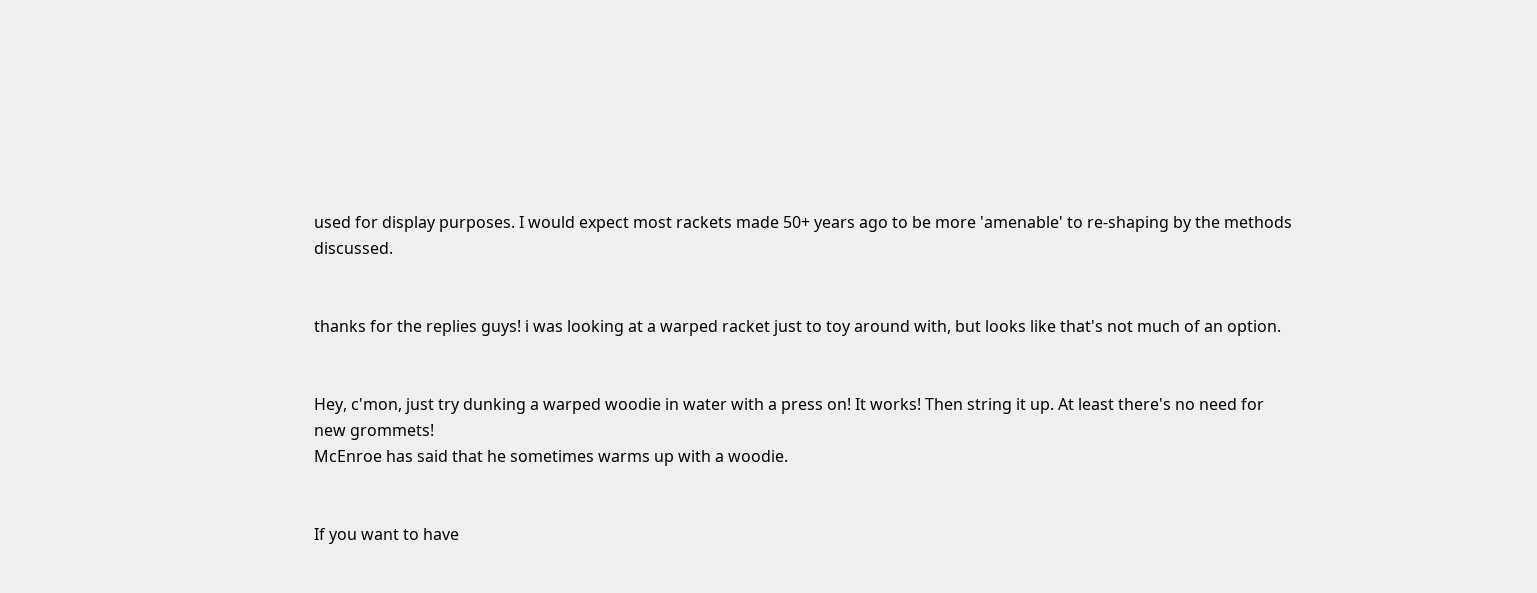used for display purposes. I would expect most rackets made 50+ years ago to be more 'amenable' to re-shaping by the methods discussed.


thanks for the replies guys! i was looking at a warped racket just to toy around with, but looks like that's not much of an option.


Hey, c'mon, just try dunking a warped woodie in water with a press on! It works! Then string it up. At least there's no need for new grommets!
McEnroe has said that he sometimes warms up with a woodie.


If you want to have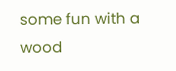some fun with a wood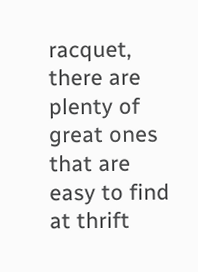racquet, there are plenty of great ones that are easy to find at thrift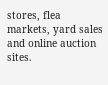stores, flea markets, yard sales and online auction sites.